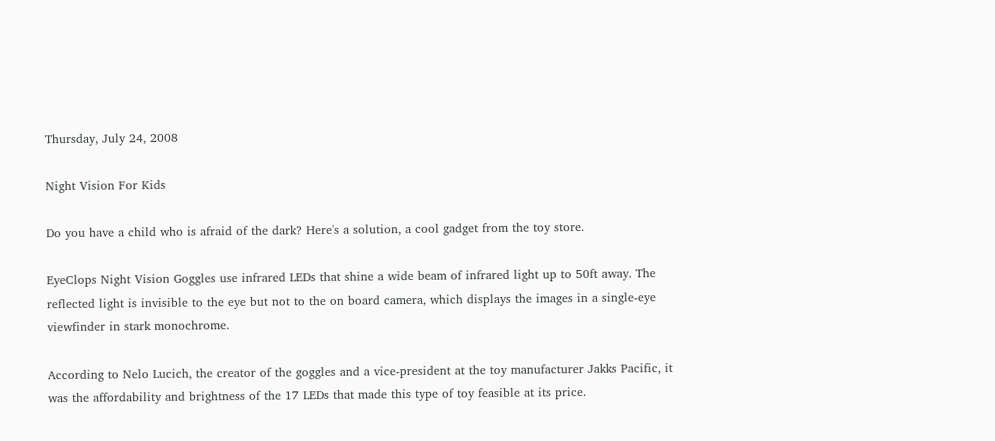Thursday, July 24, 2008

Night Vision For Kids

Do you have a child who is afraid of the dark? Here's a solution, a cool gadget from the toy store.

EyeClops Night Vision Goggles use infrared LEDs that shine a wide beam of infrared light up to 50ft away. The reflected light is invisible to the eye but not to the on board camera, which displays the images in a single-eye viewfinder in stark monochrome.

According to Nelo Lucich, the creator of the goggles and a vice-president at the toy manufacturer Jakks Pacific, it was the affordability and brightness of the 17 LEDs that made this type of toy feasible at its price.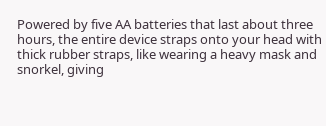Powered by five AA batteries that last about three hours, the entire device straps onto your head with thick rubber straps, like wearing a heavy mask and snorkel, giving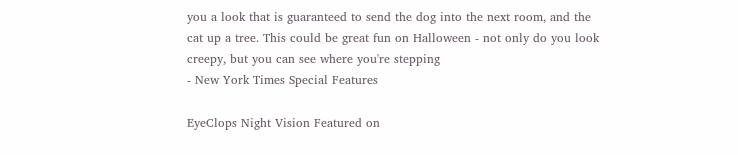you a look that is guaranteed to send the dog into the next room, and the cat up a tree. This could be great fun on Halloween - not only do you look creepy, but you can see where you're stepping
- New York Times Special Features

EyeClops Night Vision Featured on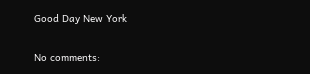Good Day New York

No comments: